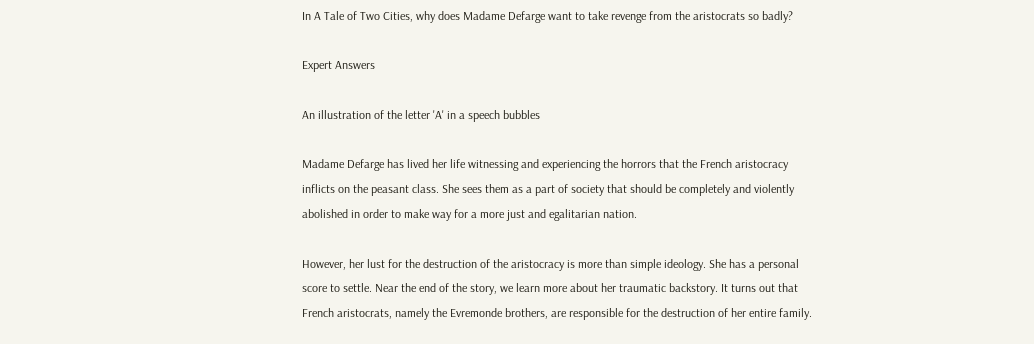In A Tale of Two Cities, why does Madame Defarge want to take revenge from the aristocrats so badly?

Expert Answers

An illustration of the letter 'A' in a speech bubbles

Madame Defarge has lived her life witnessing and experiencing the horrors that the French aristocracy inflicts on the peasant class. She sees them as a part of society that should be completely and violently abolished in order to make way for a more just and egalitarian nation.

However, her lust for the destruction of the aristocracy is more than simple ideology. She has a personal score to settle. Near the end of the story, we learn more about her traumatic backstory. It turns out that French aristocrats, namely the Evremonde brothers, are responsible for the destruction of her entire family.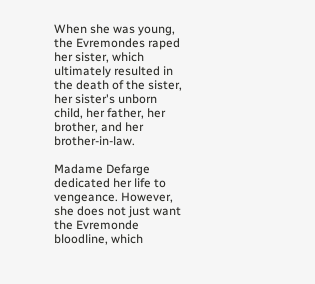When she was young, the Evremondes raped her sister, which ultimately resulted in the death of the sister, her sister's unborn child, her father, her brother, and her brother-in-law.

Madame Defarge dedicated her life to vengeance. However, she does not just want the Evremonde bloodline, which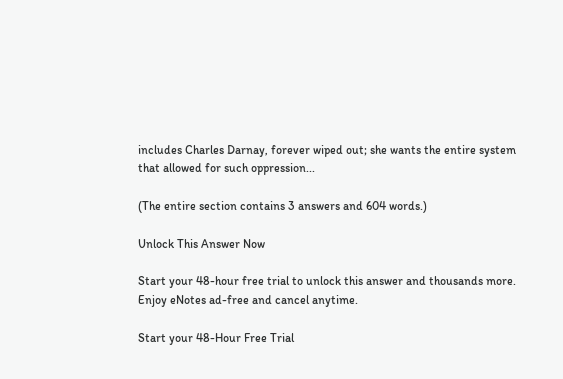includes Charles Darnay, forever wiped out; she wants the entire system that allowed for such oppression...

(The entire section contains 3 answers and 604 words.)

Unlock This Answer Now

Start your 48-hour free trial to unlock this answer and thousands more. Enjoy eNotes ad-free and cancel anytime.

Start your 48-Hour Free Trial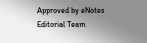Approved by eNotes Editorial Team